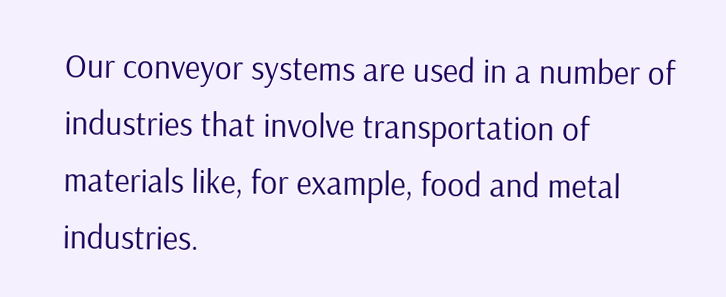Our conveyor systems are used in a number of industries that involve transportation of materials like, for example, food and metal industries.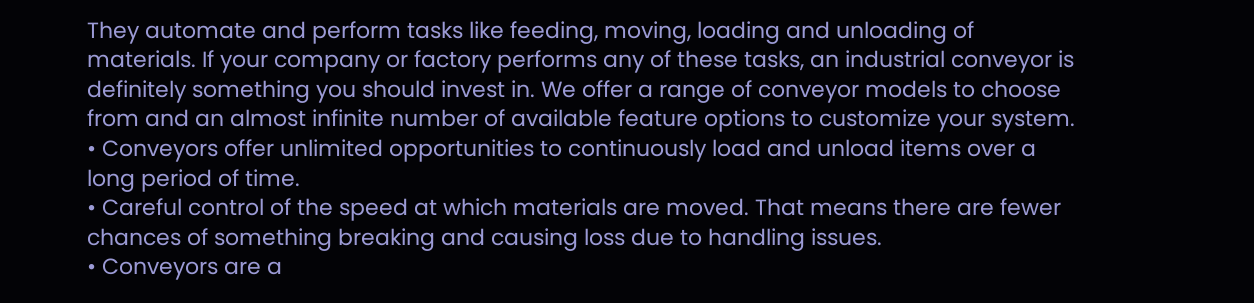They automate and perform tasks like feeding, moving, loading and unloading of materials. If your company or factory performs any of these tasks, an industrial conveyor is definitely something you should invest in. We offer a range of conveyor models to choose from and an almost infinite number of available feature options to customize your system.
• Conveyors offer unlimited opportunities to continuously load and unload items over a long period of time.
• Careful control of the speed at which materials are moved. That means there are fewer chances of something breaking and causing loss due to handling issues.
• Conveyors are a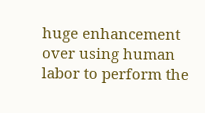huge enhancement over using human labor to perform the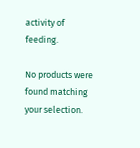activity of feeding.

No products were found matching your selection.